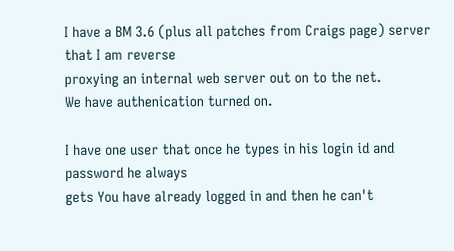I have a BM 3.6 (plus all patches from Craigs page) server that I am reverse
proxying an internal web server out on to the net.
We have authenication turned on.

I have one user that once he types in his login id and password he always
gets You have already logged in and then he can't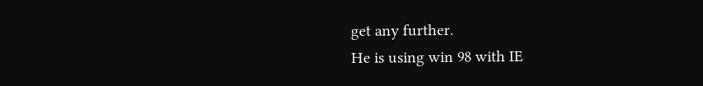get any further.
He is using win 98 with IE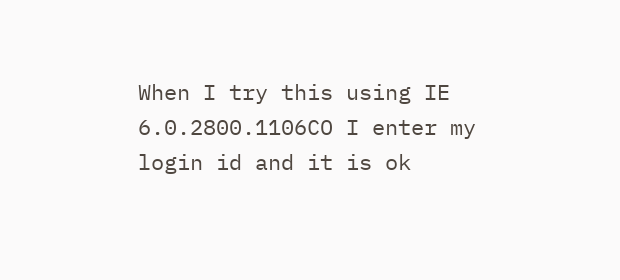When I try this using IE 6.0.2800.1106CO I enter my login id and it is ok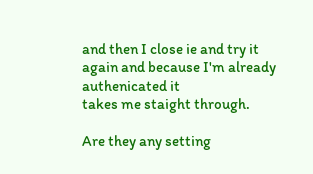and then I close ie and try it again and because I'm already authenicated it
takes me staight through.

Are they any setting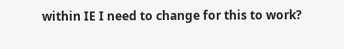within IE I need to change for this to work?